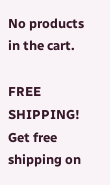No products in the cart.

FREE SHIPPING! Get free shipping on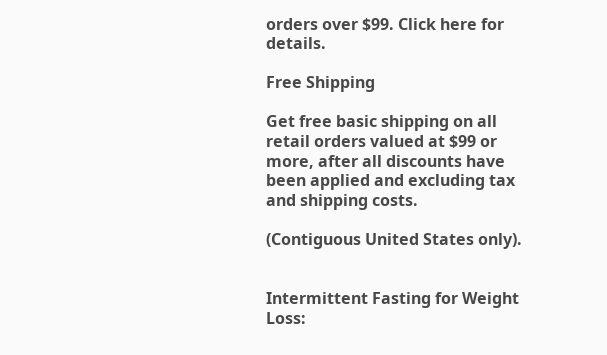orders over $99. Click here for details.

Free Shipping

Get free basic shipping on all retail orders valued at $99 or more, after all discounts have been applied and excluding tax and shipping costs.

(Contiguous United States only).


Intermittent Fasting for Weight Loss: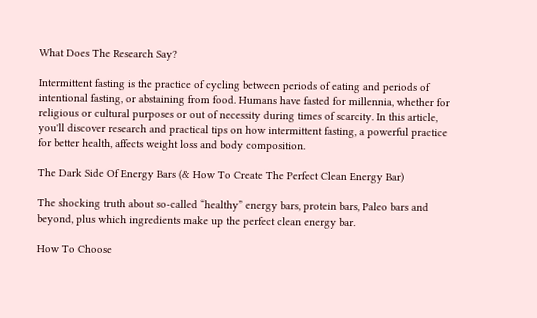What Does The Research Say?

Intermittent fasting is the practice of cycling between periods of eating and periods of intentional fasting, or abstaining from food. Humans have fasted for millennia, whether for religious or cultural purposes or out of necessity during times of scarcity. In this article, you'll discover research and practical tips on how intermittent fasting, a powerful practice for better health, affects weight loss and body composition.

The Dark Side Of Energy Bars (& How To Create The Perfect Clean Energy Bar)

The shocking truth about so-called “healthy” energy bars, protein bars, Paleo bars and beyond, plus which ingredients make up the perfect clean energy bar.

How To Choose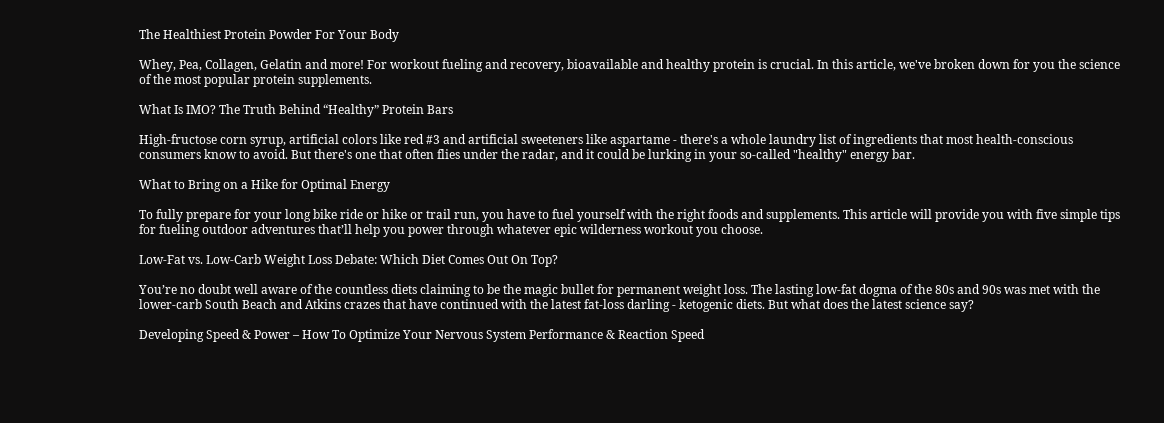The Healthiest Protein Powder For Your Body

Whey, Pea, Collagen, Gelatin and more! For workout fueling and recovery, bioavailable and healthy protein is crucial. In this article, we've broken down for you the science of the most popular protein supplements.

What Is IMO? The Truth Behind “Healthy” Protein Bars

High-fructose corn syrup, artificial colors like red #3 and artificial sweeteners like aspartame - there's a whole laundry list of ingredients that most health-conscious consumers know to avoid. But there's one that often flies under the radar, and it could be lurking in your so-called "healthy" energy bar.

What to Bring on a Hike for Optimal Energy

To fully prepare for your long bike ride or hike or trail run, you have to fuel yourself with the right foods and supplements. This article will provide you with five simple tips for fueling outdoor adventures that’ll help you power through whatever epic wilderness workout you choose.

Low-Fat vs. Low-Carb Weight Loss Debate: Which Diet Comes Out On Top?

You’re no doubt well aware of the countless diets claiming to be the magic bullet for permanent weight loss. The lasting low-fat dogma of the 80s and 90s was met with the lower-carb South Beach and Atkins crazes that have continued with the latest fat-loss darling - ketogenic diets. But what does the latest science say?

Developing Speed & Power – How To Optimize Your Nervous System Performance & Reaction Speed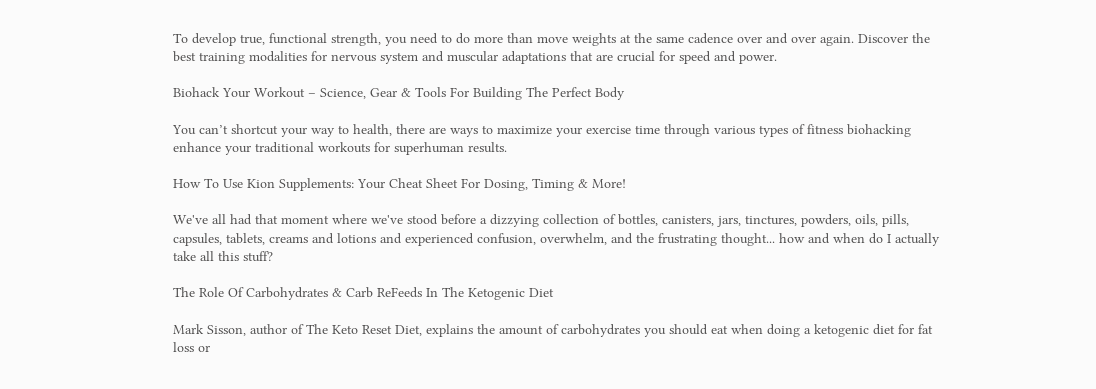To develop true, functional strength, you need to do more than move weights at the same cadence over and over again. Discover the best training modalities for nervous system and muscular adaptations that are crucial for speed and power.

Biohack Your Workout – Science, Gear & Tools For Building The Perfect Body

You can’t shortcut your way to health, there are ways to maximize your exercise time through various types of fitness biohacking enhance your traditional workouts for superhuman results.

How To Use Kion Supplements: Your Cheat Sheet For Dosing, Timing & More!

We've all had that moment where we've stood before a dizzying collection of bottles, canisters, jars, tinctures, powders, oils, pills, capsules, tablets, creams and lotions and experienced confusion, overwhelm, and the frustrating thought... how and when do I actually take all this stuff?

The Role Of Carbohydrates & Carb ReFeeds In The Ketogenic Diet

Mark Sisson, author of The Keto Reset Diet, explains the amount of carbohydrates you should eat when doing a ketogenic diet for fat loss or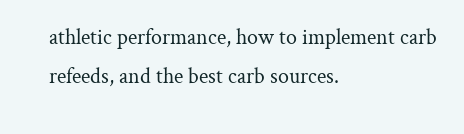athletic performance, how to implement carb refeeds, and the best carb sources.